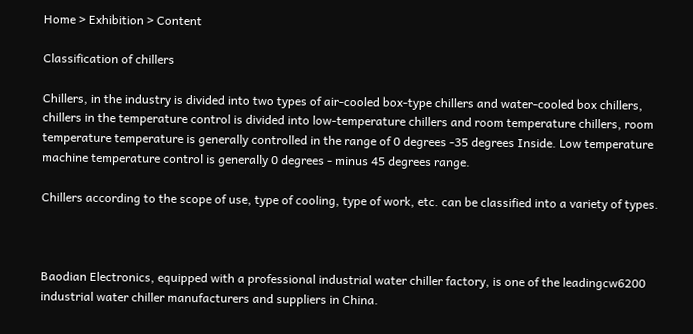Home > Exhibition > Content

Classification of chillers

Chillers, in the industry is divided into two types of air-cooled box-type chillers and water-cooled box chillers, chillers in the temperature control is divided into low-temperature chillers and room temperature chillers, room temperature temperature is generally controlled in the range of 0 degrees -35 degrees Inside. Low temperature machine temperature control is generally 0 degrees - minus 45 degrees range.

Chillers according to the scope of use, type of cooling, type of work, etc. can be classified into a variety of types.



Baodian Electronics, equipped with a professional industrial water chiller factory, is one of the leadingcw6200 industrial water chiller manufacturers and suppliers in China.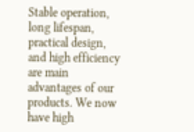Stable operation, long lifespan, practical design, and high efficiency are main advantages of our products. We now have high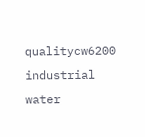qualitycw6200 industrial water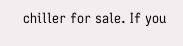chiller for sale. If you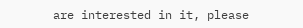are interested in it, please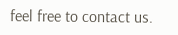feel free to contact us.